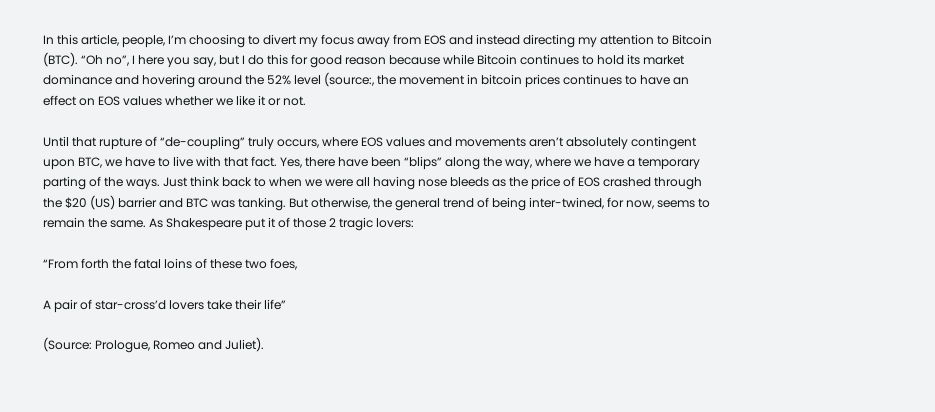In this article, people, I’m choosing to divert my focus away from EOS and instead directing my attention to Bitcoin (BTC). “Oh no”, I here you say, but I do this for good reason because while Bitcoin continues to hold its market dominance and hovering around the 52% level (source:, the movement in bitcoin prices continues to have an effect on EOS values whether we like it or not.

Until that rupture of “de-coupling” truly occurs, where EOS values and movements aren’t absolutely contingent upon BTC, we have to live with that fact. Yes, there have been “blips” along the way, where we have a temporary parting of the ways. Just think back to when we were all having nose bleeds as the price of EOS crashed through the $20 (US) barrier and BTC was tanking. But otherwise, the general trend of being inter-twined, for now, seems to remain the same. As Shakespeare put it of those 2 tragic lovers:

“From forth the fatal loins of these two foes,

A pair of star-cross’d lovers take their life”

(Source: Prologue, Romeo and Juliet).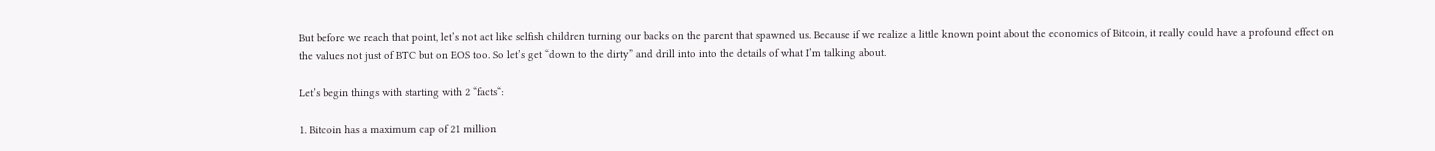But before we reach that point, let’s not act like selfish children turning our backs on the parent that spawned us. Because if we realize a little known point about the economics of Bitcoin, it really could have a profound effect on the values not just of BTC but on EOS too. So let’s get “down to the dirty” and drill into into the details of what I’m talking about.

Let’s begin things with starting with 2 “facts“:

1. Bitcoin has a maximum cap of 21 million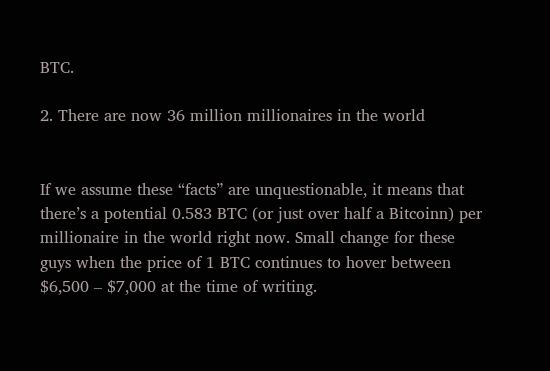BTC.

2. There are now 36 million millionaires in the world


If we assume these “facts” are unquestionable, it means that there’s a potential 0.583 BTC (or just over half a Bitcoinn) per millionaire in the world right now. Small change for these guys when the price of 1 BTC continues to hover between $6,500 – $7,000 at the time of writing.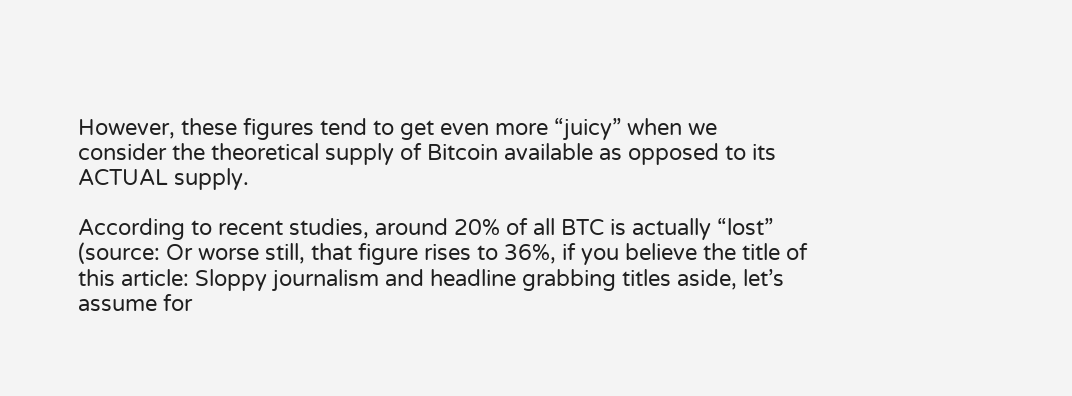However, these figures tend to get even more “juicy” when we consider the theoretical supply of Bitcoin available as opposed to its ACTUAL supply.

According to recent studies, around 20% of all BTC is actually “lost” (source: Or worse still, that figure rises to 36%, if you believe the title of this article: Sloppy journalism and headline grabbing titles aside, let’s assume for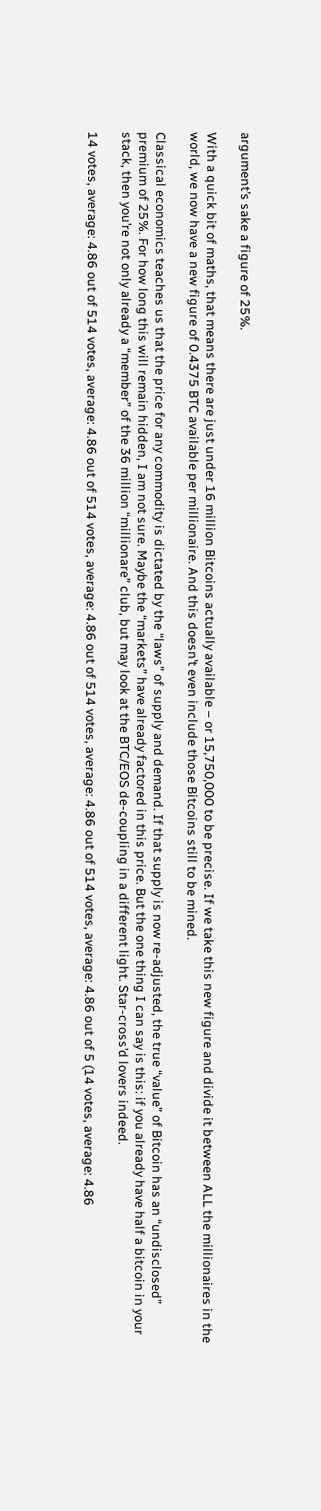argument’s sake a figure of 25%.

With a quick bit of maths, that means there are just under 16 million Bitcoins actually available – or 15,750,000 to be precise. If we take this new figure and divide it between ALL the millionaires in the world, we now have a new figure of 0.4375 BTC available per millionaire. And this doesn’t even include those Bitcoins still to be mined.

Classical economics teaches us that the price for any commodity is dictated by the “laws” of supply and demand. If that supply is now re-adjusted, the true “value” of Bitcoin has an “undisclosed” premium of 25%. For how long this will remain hidden, I am not sure. Maybe the “markets” have already factored in this price. But the one thing I can say is this: if you already have half a bitcoin in your stack, then you’re not only already a “member” of the 36 million “millionare” club, but may look at the BTC/EOS de-coupling in a different light. Star-cross’d lovers indeed.

14 votes, average: 4.86 out of 514 votes, average: 4.86 out of 514 votes, average: 4.86 out of 514 votes, average: 4.86 out of 514 votes, average: 4.86 out of 5 (14 votes, average: 4.86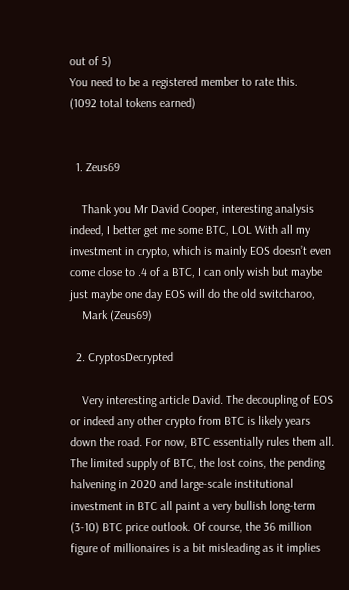out of 5)
You need to be a registered member to rate this.
(1092 total tokens earned)


  1. Zeus69

    Thank you Mr David Cooper, interesting analysis indeed, I better get me some BTC, LOL With all my investment in crypto, which is mainly EOS doesn’t even come close to .4 of a BTC, I can only wish but maybe just maybe one day EOS will do the old switcharoo,
    Mark (Zeus69)

  2. CryptosDecrypted

    Very interesting article David. The decoupling of EOS or indeed any other crypto from BTC is likely years down the road. For now, BTC essentially rules them all. The limited supply of BTC, the lost coins, the pending halvening in 2020 and large-scale institutional investment in BTC all paint a very bullish long-term (3-10) BTC price outlook. Of course, the 36 million figure of millionaires is a bit misleading as it implies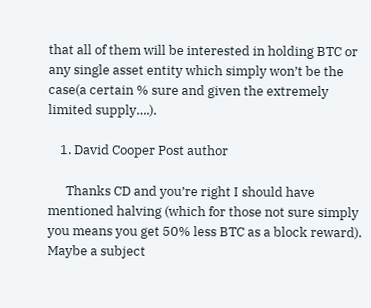that all of them will be interested in holding BTC or any single asset entity which simply won’t be the case(a certain % sure and given the extremely limited supply….).

    1. David Cooper Post author

      Thanks CD and you’re right I should have mentioned halving (which for those not sure simply you means you get 50% less BTC as a block reward). Maybe a subject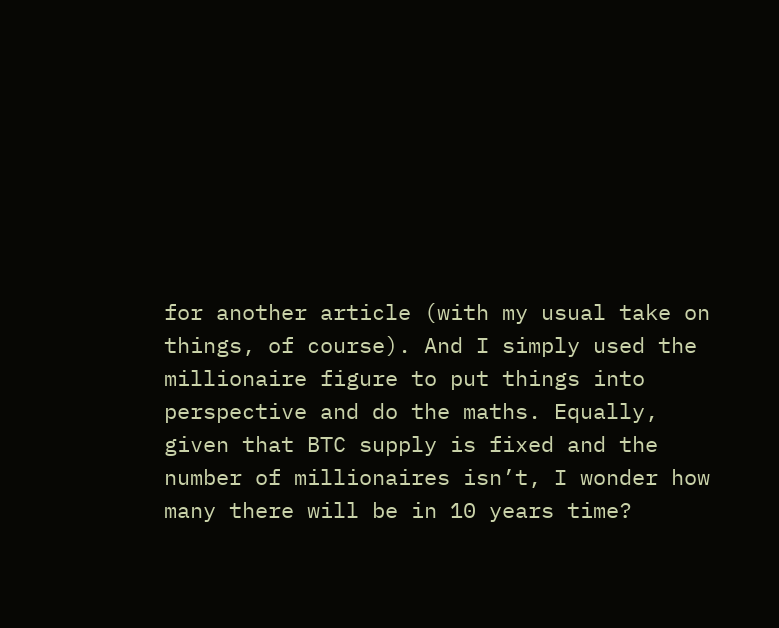for another article (with my usual take on things, of course). And I simply used the millionaire figure to put things into perspective and do the maths. Equally, given that BTC supply is fixed and the number of millionaires isn’t, I wonder how many there will be in 10 years time?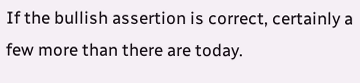If the bullish assertion is correct, certainly a few more than there are today.